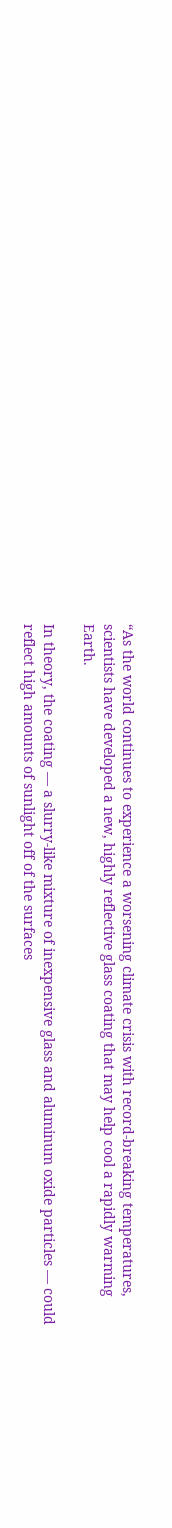“As the world continues to experience a worsening climate crisis with record-breaking temperatures, scientists have developed a new, highly reflective glass coating that may help cool a rapidly warming Earth.

In theory, the coating — a slurry-like mixture of inexpensive glass and aluminum oxide particles — could reflect high amounts of sunlight off of the surfaces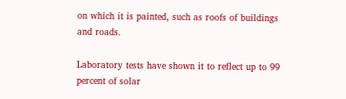on which it is painted, such as roofs of buildings and roads.

Laboratory tests have shown it to reflect up to 99 percent of solar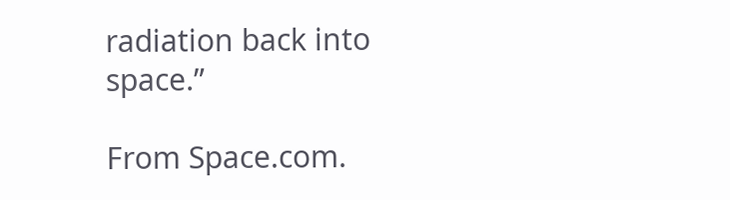radiation back into space.”

From Space.com.